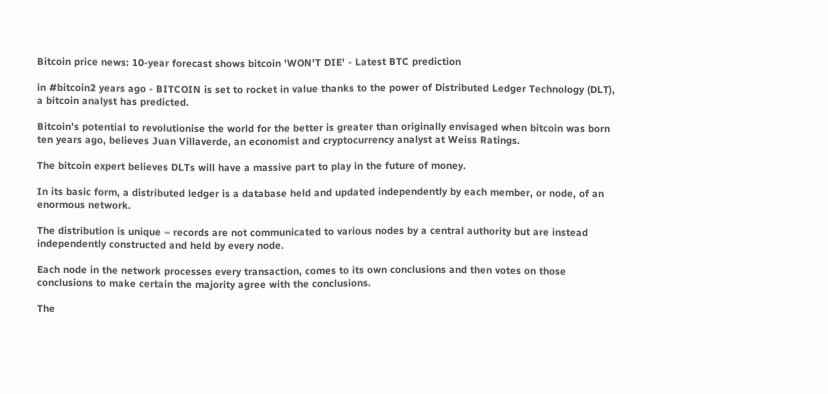Bitcoin price news: 10-year forecast shows bitcoin 'WON'T DIE' - Latest BTC prediction

in #bitcoin2 years ago - BITCOIN is set to rocket in value thanks to the power of Distributed Ledger Technology (DLT), a bitcoin analyst has predicted.

Bitcoin’s potential to revolutionise the world for the better is greater than originally envisaged when bitcoin was born ten years ago, believes Juan Villaverde, an economist and cryptocurrency analyst at Weiss Ratings.

The bitcoin expert believes DLTs will have a massive part to play in the future of money.

In its basic form, a distributed ledger is a database held and updated independently by each member, or node, of an enormous network.

The distribution is unique – records are not communicated to various nodes by a central authority but are instead independently constructed and held by every node.

Each node in the network processes every transaction, comes to its own conclusions and then votes on those conclusions to make certain the majority agree with the conclusions.

The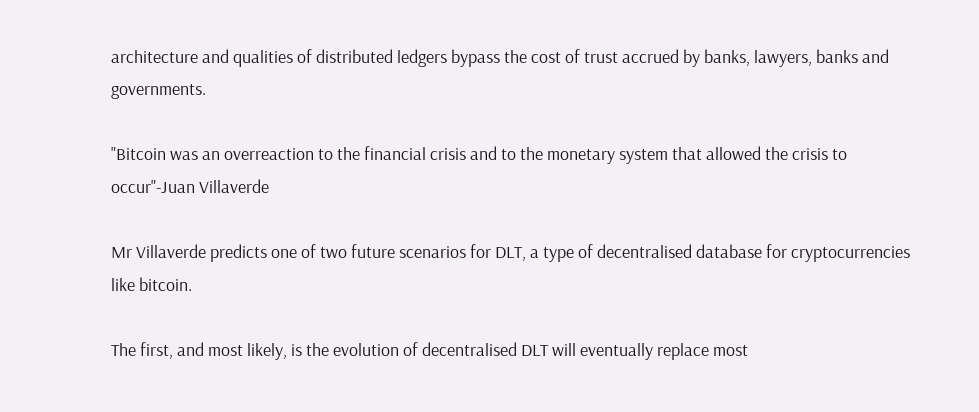architecture and qualities of distributed ledgers bypass the cost of trust accrued by banks, lawyers, banks and governments.

"Bitcoin was an overreaction to the financial crisis and to the monetary system that allowed the crisis to occur"-Juan Villaverde

Mr Villaverde predicts one of two future scenarios for DLT, a type of decentralised database for cryptocurrencies like bitcoin.

The first, and most likely, is the evolution of decentralised DLT will eventually replace most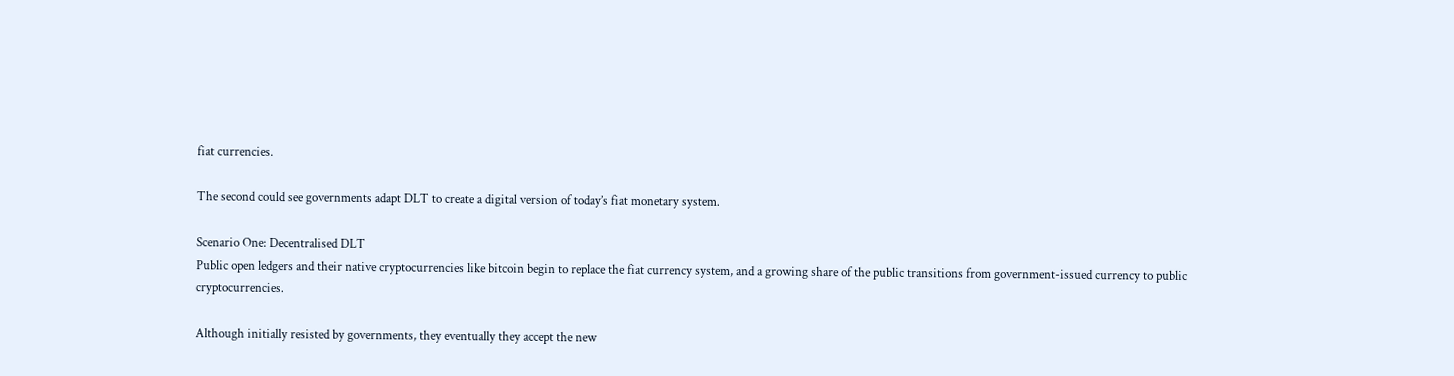fiat currencies.

The second could see governments adapt DLT to create a digital version of today’s fiat monetary system.

Scenario One: Decentralised DLT
Public open ledgers and their native cryptocurrencies like bitcoin begin to replace the fiat currency system, and a growing share of the public transitions from government-issued currency to public cryptocurrencies.

Although initially resisted by governments, they eventually they accept the new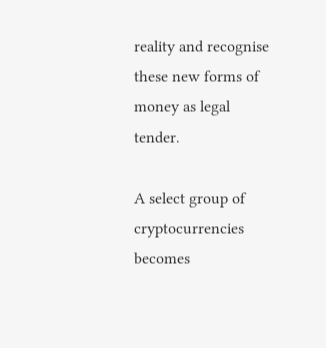reality and recognise these new forms of money as legal tender.

A select group of cryptocurrencies becomes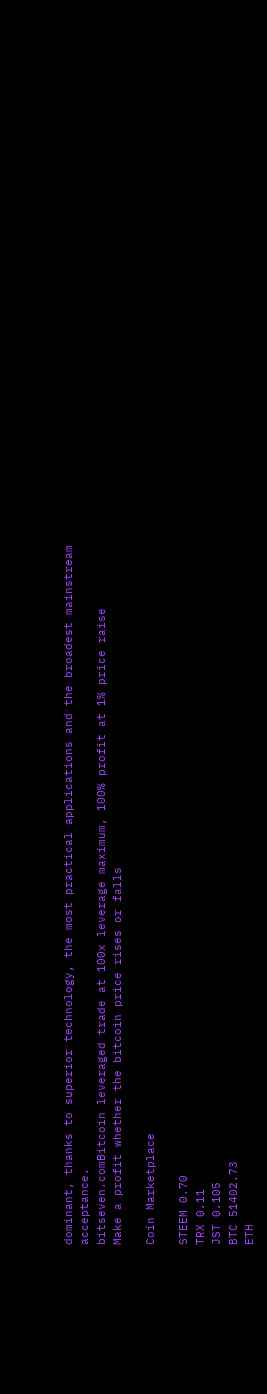dominant, thanks to superior technology, the most practical applications and the broadest mainstream acceptance.
bitseven.comBitcoin leveraged trade at 100x leverage maximum, 100% profit at 1% price raise
Make a profit whether the bitcoin price rises or falls

Coin Marketplace

STEEM 0.70
TRX 0.11
JST 0.105
BTC 51402.73
ETH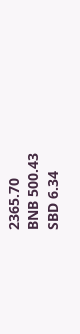2365.70
BNB 500.43
SBD 6.34